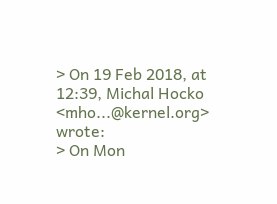> On 19 Feb 2018, at 12:39, Michal Hocko <mho...@kernel.org> wrote:
> On Mon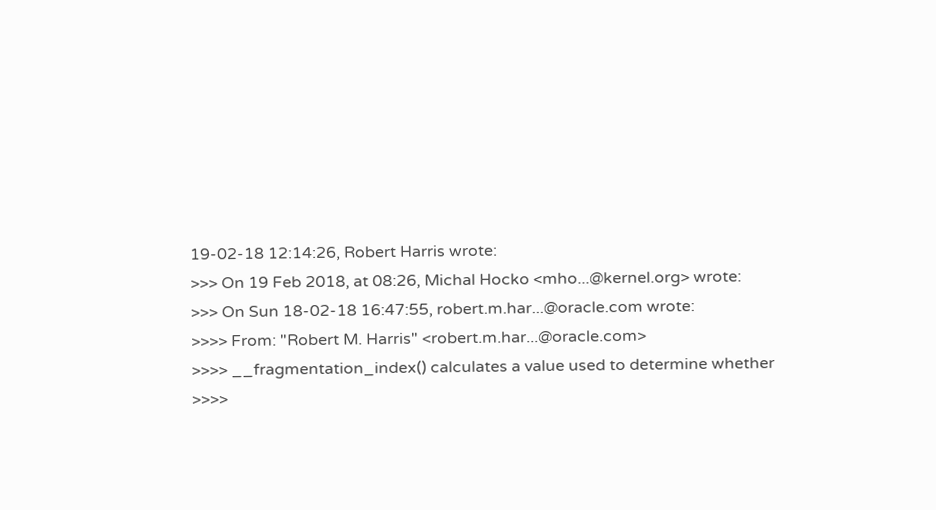19-02-18 12:14:26, Robert Harris wrote:
>>> On 19 Feb 2018, at 08:26, Michal Hocko <mho...@kernel.org> wrote:
>>> On Sun 18-02-18 16:47:55, robert.m.har...@oracle.com wrote:
>>>> From: "Robert M. Harris" <robert.m.har...@oracle.com>
>>>> __fragmentation_index() calculates a value used to determine whether
>>>>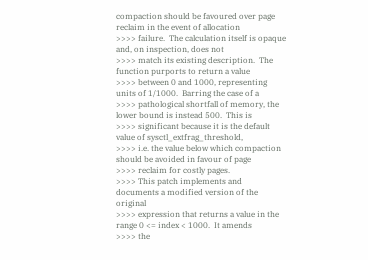compaction should be favoured over page reclaim in the event of allocation
>>>> failure.  The calculation itself is opaque and, on inspection, does not
>>>> match its existing description.  The function purports to return a value
>>>> between 0 and 1000, representing units of 1/1000.  Barring the case of a
>>>> pathological shortfall of memory, the lower bound is instead 500.  This is
>>>> significant because it is the default value of sysctl_extfrag_threshold,
>>>> i.e. the value below which compaction should be avoided in favour of page
>>>> reclaim for costly pages.
>>>> This patch implements and documents a modified version of the original
>>>> expression that returns a value in the range 0 <= index < 1000.  It amends
>>>> the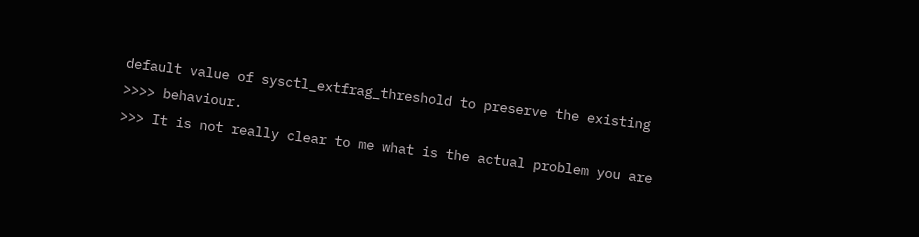default value of sysctl_extfrag_threshold to preserve the existing
>>>> behaviour.
>>> It is not really clear to me what is the actual problem you are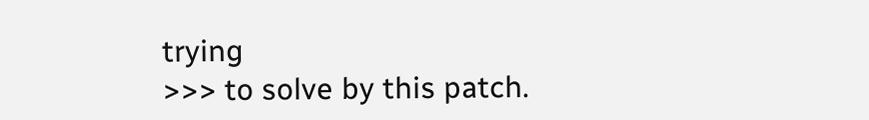trying
>>> to solve by this patch.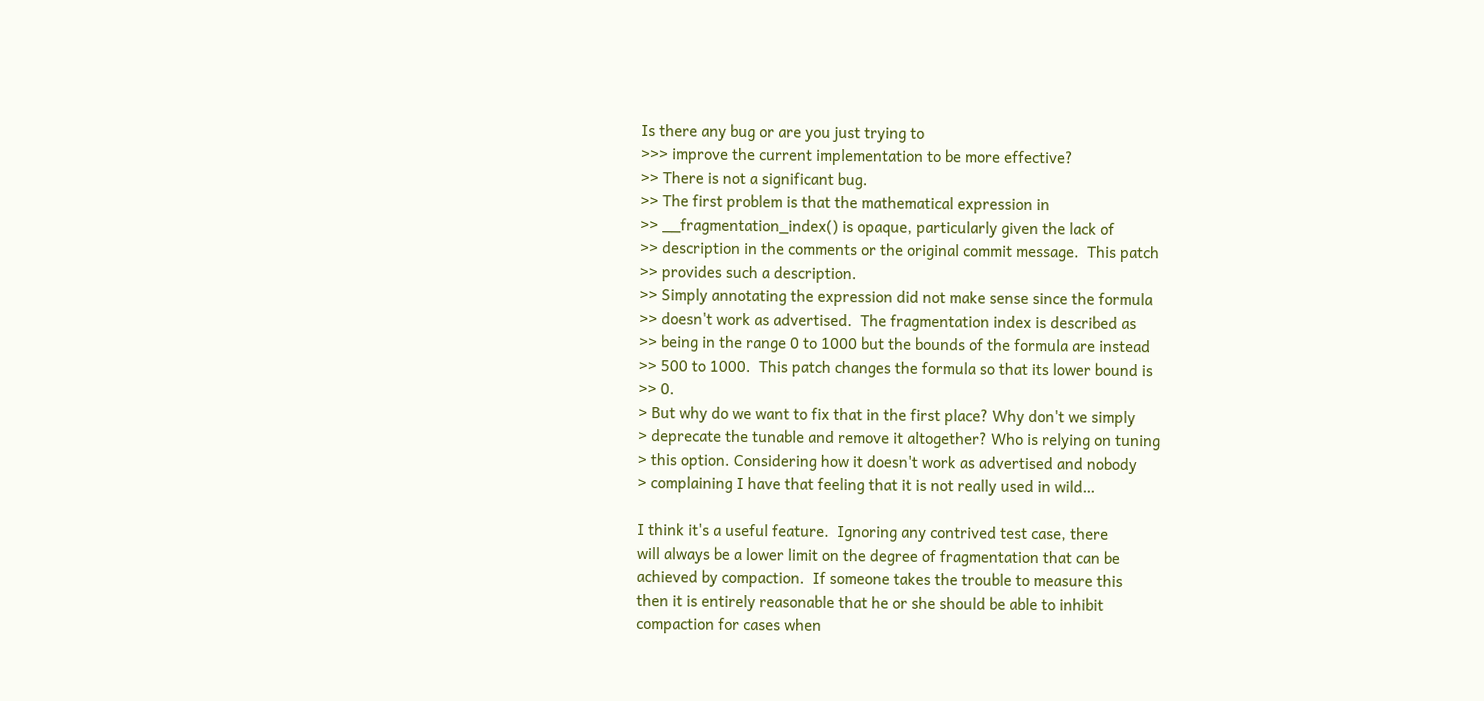Is there any bug or are you just trying to
>>> improve the current implementation to be more effective?
>> There is not a significant bug.
>> The first problem is that the mathematical expression in
>> __fragmentation_index() is opaque, particularly given the lack of
>> description in the comments or the original commit message.  This patch
>> provides such a description.
>> Simply annotating the expression did not make sense since the formula
>> doesn't work as advertised.  The fragmentation index is described as
>> being in the range 0 to 1000 but the bounds of the formula are instead
>> 500 to 1000.  This patch changes the formula so that its lower bound is
>> 0.
> But why do we want to fix that in the first place? Why don't we simply
> deprecate the tunable and remove it altogether? Who is relying on tuning
> this option. Considering how it doesn't work as advertised and nobody
> complaining I have that feeling that it is not really used in wild…

I think it's a useful feature.  Ignoring any contrived test case, there
will always be a lower limit on the degree of fragmentation that can be
achieved by compaction.  If someone takes the trouble to measure this
then it is entirely reasonable that he or she should be able to inhibit
compaction for cases when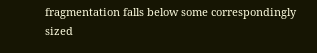fragmentation falls below some correspondingly
sized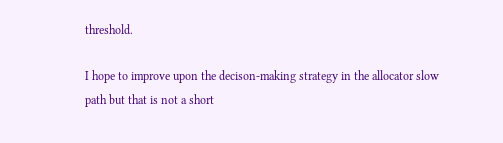threshold.

I hope to improve upon the decison-making strategy in the allocator slow
path but that is not a short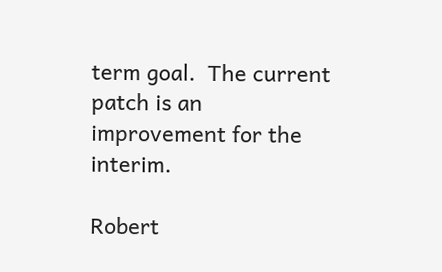term goal.  The current patch is an
improvement for the interim.

Robert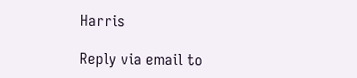Harris

Reply via email to